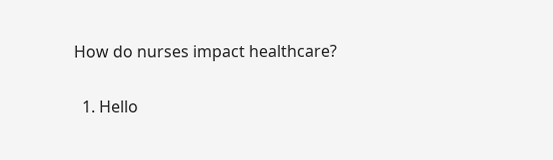How do nurses impact healthcare?

  1. Hello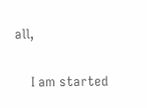all,

    I am started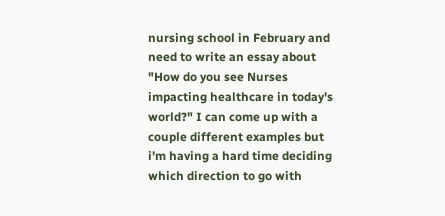nursing school in February and need to write an essay about "How do you see Nurses impacting healthcare in today's world?" I can come up with a couple different examples but i'm having a hard time deciding which direction to go with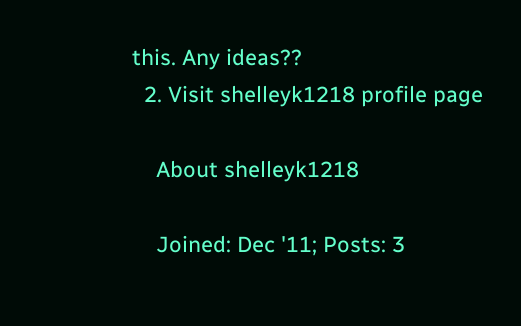this. Any ideas??
  2. Visit shelleyk1218 profile page

    About shelleyk1218

    Joined: Dec '11; Posts: 3